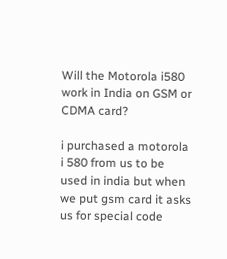Will the Motorola i580 work in India on GSM or CDMA card?

i purchased a motorola i 580 from us to be used in india but when we put gsm card it asks us for special code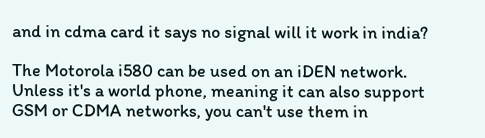and in cdma card it says no signal will it work in india?

The Motorola i580 can be used on an iDEN network. Unless it's a world phone, meaning it can also support GSM or CDMA networks, you can't use them in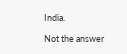India.

Not the answer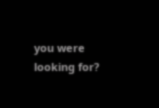you were looking for?